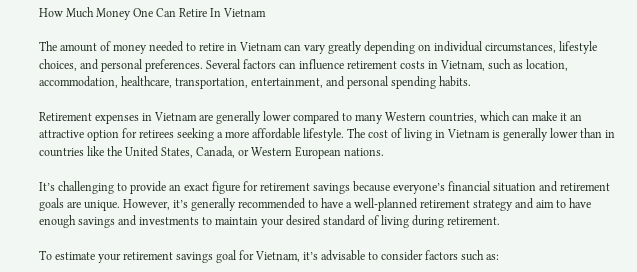How Much Money One Can Retire In Vietnam

The amount of money needed to retire in Vietnam can vary greatly depending on individual circumstances, lifestyle choices, and personal preferences. Several factors can influence retirement costs in Vietnam, such as location, accommodation, healthcare, transportation, entertainment, and personal spending habits.

Retirement expenses in Vietnam are generally lower compared to many Western countries, which can make it an attractive option for retirees seeking a more affordable lifestyle. The cost of living in Vietnam is generally lower than in countries like the United States, Canada, or Western European nations.

It’s challenging to provide an exact figure for retirement savings because everyone’s financial situation and retirement goals are unique. However, it’s generally recommended to have a well-planned retirement strategy and aim to have enough savings and investments to maintain your desired standard of living during retirement.

To estimate your retirement savings goal for Vietnam, it’s advisable to consider factors such as: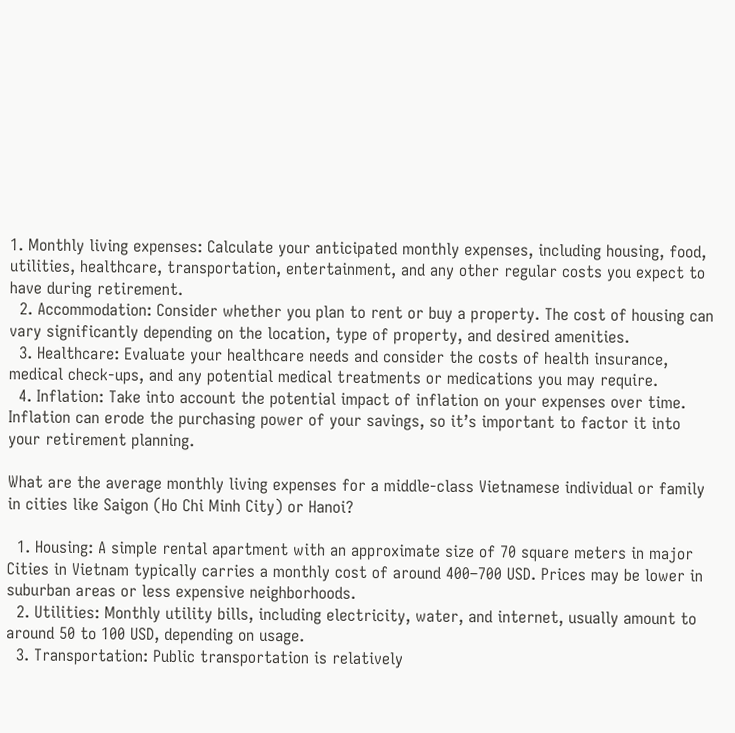1. Monthly living expenses: Calculate your anticipated monthly expenses, including housing, food, utilities, healthcare, transportation, entertainment, and any other regular costs you expect to have during retirement.
  2. Accommodation: Consider whether you plan to rent or buy a property. The cost of housing can vary significantly depending on the location, type of property, and desired amenities.
  3. Healthcare: Evaluate your healthcare needs and consider the costs of health insurance, medical check-ups, and any potential medical treatments or medications you may require.
  4. Inflation: Take into account the potential impact of inflation on your expenses over time. Inflation can erode the purchasing power of your savings, so it’s important to factor it into your retirement planning.

What are the average monthly living expenses for a middle-class Vietnamese individual or family in cities like Saigon (Ho Chi Minh City) or Hanoi?

  1. Housing: A simple rental apartment with an approximate size of 70 square meters in major Cities in Vietnam typically carries a monthly cost of around 400–700 USD. Prices may be lower in suburban areas or less expensive neighborhoods.
  2. Utilities: Monthly utility bills, including electricity, water, and internet, usually amount to around 50 to 100 USD, depending on usage.
  3. Transportation: Public transportation is relatively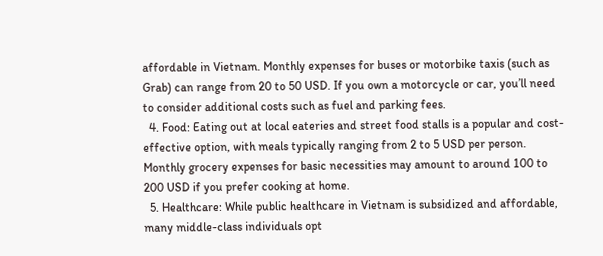affordable in Vietnam. Monthly expenses for buses or motorbike taxis (such as Grab) can range from 20 to 50 USD. If you own a motorcycle or car, you’ll need to consider additional costs such as fuel and parking fees.
  4. Food: Eating out at local eateries and street food stalls is a popular and cost-effective option, with meals typically ranging from 2 to 5 USD per person. Monthly grocery expenses for basic necessities may amount to around 100 to 200 USD if you prefer cooking at home.
  5. Healthcare: While public healthcare in Vietnam is subsidized and affordable, many middle-class individuals opt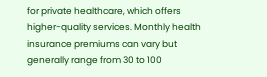for private healthcare, which offers higher-quality services. Monthly health insurance premiums can vary but generally range from 30 to 100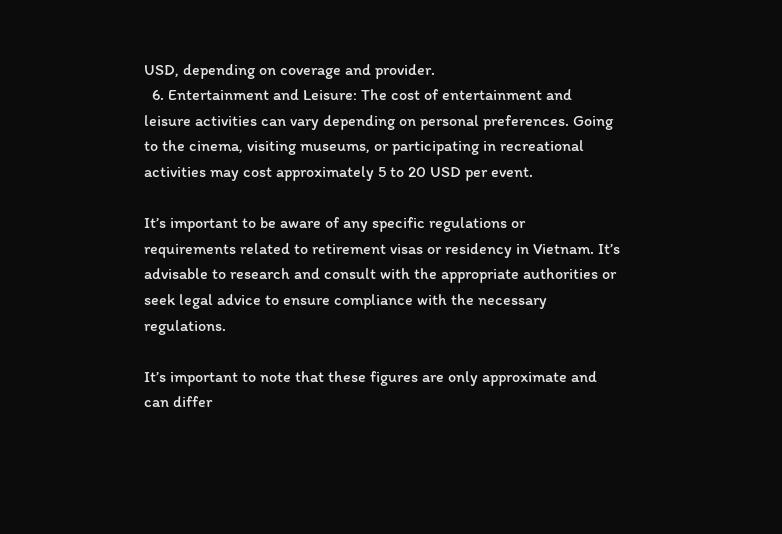USD, depending on coverage and provider.
  6. Entertainment and Leisure: The cost of entertainment and leisure activities can vary depending on personal preferences. Going to the cinema, visiting museums, or participating in recreational activities may cost approximately 5 to 20 USD per event.

It’s important to be aware of any specific regulations or requirements related to retirement visas or residency in Vietnam. It’s advisable to research and consult with the appropriate authorities or seek legal advice to ensure compliance with the necessary regulations.

It’s important to note that these figures are only approximate and can differ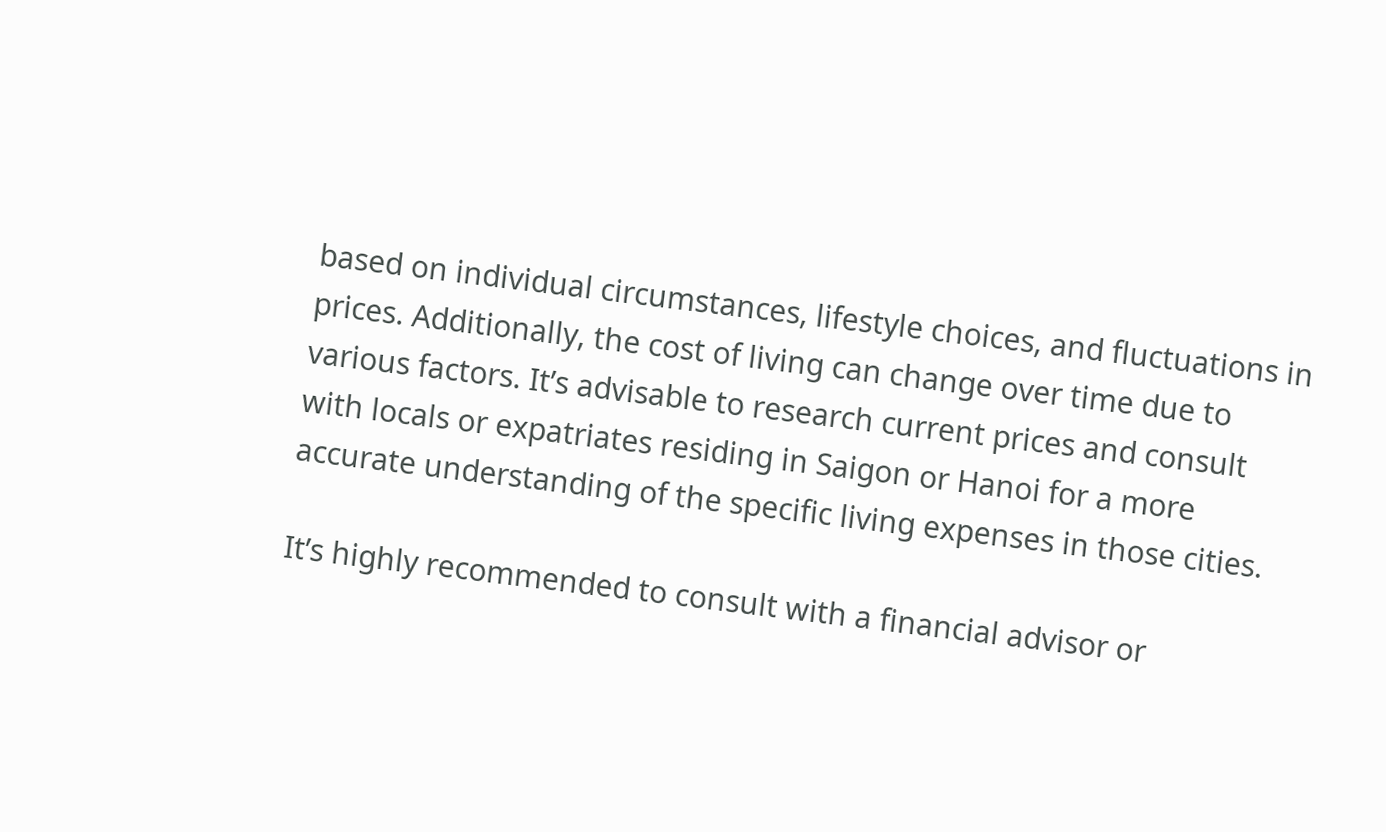based on individual circumstances, lifestyle choices, and fluctuations in prices. Additionally, the cost of living can change over time due to various factors. It’s advisable to research current prices and consult with locals or expatriates residing in Saigon or Hanoi for a more accurate understanding of the specific living expenses in those cities.

It’s highly recommended to consult with a financial advisor or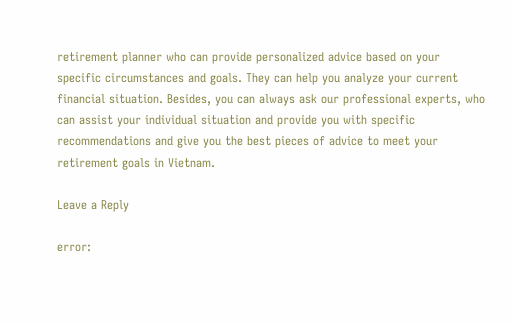retirement planner who can provide personalized advice based on your specific circumstances and goals. They can help you analyze your current financial situation. Besides, you can always ask our professional experts, who can assist your individual situation and provide you with specific recommendations and give you the best pieces of advice to meet your retirement goals in Vietnam.

Leave a Reply

error: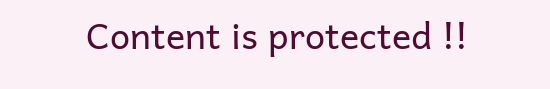Content is protected !!